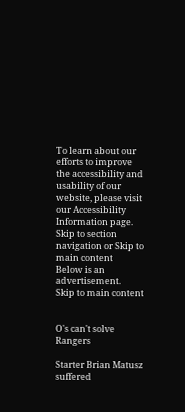To learn about our efforts to improve the accessibility and usability of our website, please visit our Accessibility Information page. Skip to section navigation or Skip to main content
Below is an advertisement.
Skip to main content


O's can't solve Rangers

Starter Brian Matusz suffered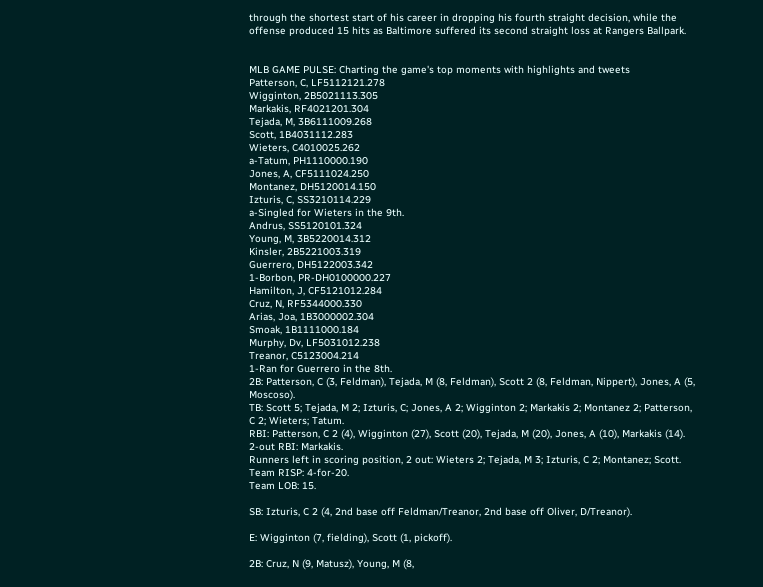through the shortest start of his career in dropping his fourth straight decision, while the offense produced 15 hits as Baltimore suffered its second straight loss at Rangers Ballpark.


MLB GAME PULSE: Charting the game's top moments with highlights and tweets
Patterson, C, LF5112121.278
Wigginton, 2B5021113.305
Markakis, RF4021201.304
Tejada, M, 3B6111009.268
Scott, 1B4031112.283
Wieters, C4010025.262
a-Tatum, PH1110000.190
Jones, A, CF5111024.250
Montanez, DH5120014.150
Izturis, C, SS3210114.229
a-Singled for Wieters in the 9th.
Andrus, SS5120101.324
Young, M, 3B5220014.312
Kinsler, 2B5221003.319
Guerrero, DH5122003.342
1-Borbon, PR-DH0100000.227
Hamilton, J, CF5121012.284
Cruz, N, RF5344000.330
Arias, Joa, 1B3000002.304
Smoak, 1B1111000.184
Murphy, Dv, LF5031012.238
Treanor, C5123004.214
1-Ran for Guerrero in the 8th.
2B: Patterson, C (3, Feldman), Tejada, M (8, Feldman), Scott 2 (8, Feldman, Nippert), Jones, A (5, Moscoso).
TB: Scott 5; Tejada, M 2; Izturis, C; Jones, A 2; Wigginton 2; Markakis 2; Montanez 2; Patterson, C 2; Wieters; Tatum.
RBI: Patterson, C 2 (4), Wigginton (27), Scott (20), Tejada, M (20), Jones, A (10), Markakis (14).
2-out RBI: Markakis.
Runners left in scoring position, 2 out: Wieters 2; Tejada, M 3; Izturis, C 2; Montanez; Scott.
Team RISP: 4-for-20.
Team LOB: 15.

SB: Izturis, C 2 (4, 2nd base off Feldman/Treanor, 2nd base off Oliver, D/Treanor).

E: Wigginton (7, fielding), Scott (1, pickoff).

2B: Cruz, N (9, Matusz), Young, M (8,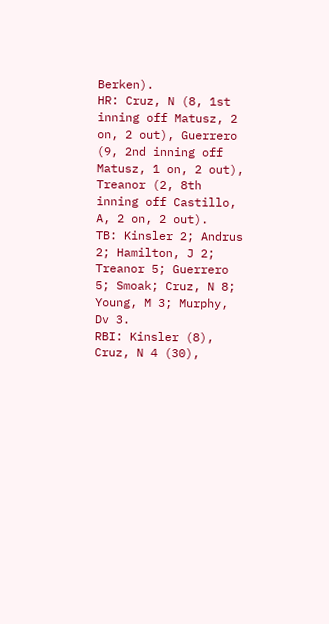Berken).
HR: Cruz, N (8, 1st inning off Matusz, 2 on, 2 out), Guerrero (9, 2nd inning off Matusz, 1 on, 2 out), Treanor (2, 8th inning off Castillo, A, 2 on, 2 out).
TB: Kinsler 2; Andrus 2; Hamilton, J 2; Treanor 5; Guerrero 5; Smoak; Cruz, N 8; Young, M 3; Murphy, Dv 3.
RBI: Kinsler (8), Cruz, N 4 (30),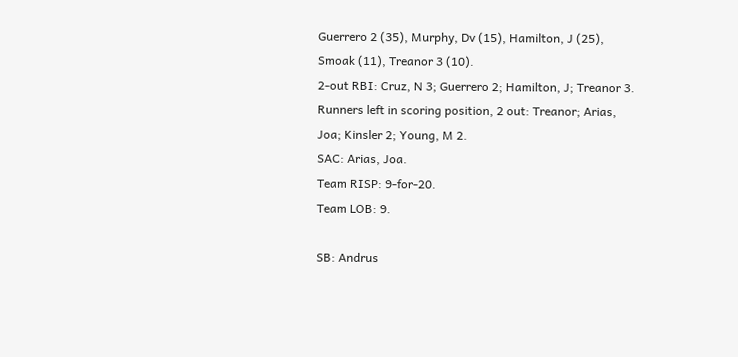Guerrero 2 (35), Murphy, Dv (15), Hamilton, J (25), Smoak (11), Treanor 3 (10).
2-out RBI: Cruz, N 3; Guerrero 2; Hamilton, J; Treanor 3.
Runners left in scoring position, 2 out: Treanor; Arias, Joa; Kinsler 2; Young, M 2.
SAC: Arias, Joa.
Team RISP: 9-for-20.
Team LOB: 9.

SB: Andrus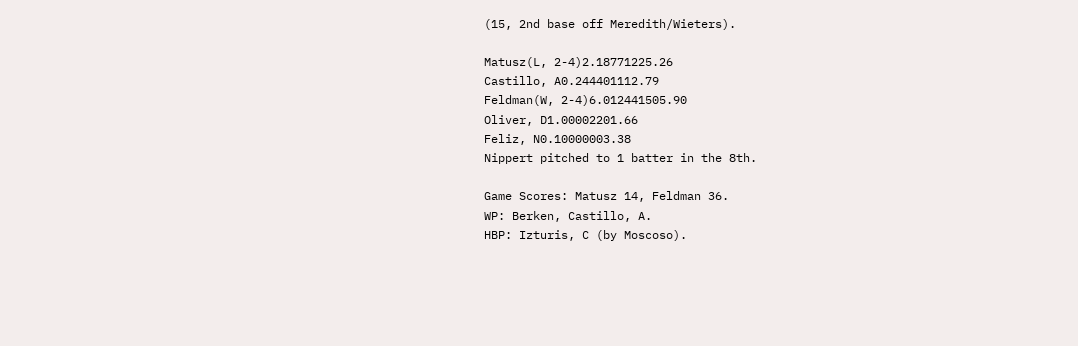(15, 2nd base off Meredith/Wieters).

Matusz(L, 2-4)2.18771225.26
Castillo, A0.244401112.79
Feldman(W, 2-4)6.012441505.90
Oliver, D1.00002201.66
Feliz, N0.10000003.38
Nippert pitched to 1 batter in the 8th.

Game Scores: Matusz 14, Feldman 36.
WP: Berken, Castillo, A.
HBP: Izturis, C (by Moscoso).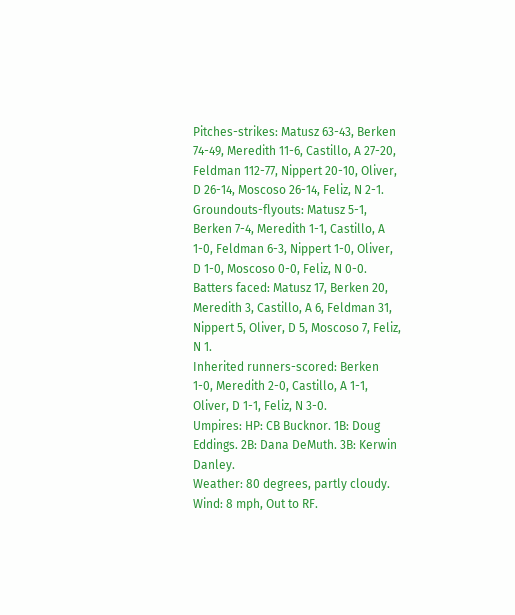Pitches-strikes: Matusz 63-43, Berken 74-49, Meredith 11-6, Castillo, A 27-20, Feldman 112-77, Nippert 20-10, Oliver, D 26-14, Moscoso 26-14, Feliz, N 2-1.
Groundouts-flyouts: Matusz 5-1, Berken 7-4, Meredith 1-1, Castillo, A 1-0, Feldman 6-3, Nippert 1-0, Oliver, D 1-0, Moscoso 0-0, Feliz, N 0-0.
Batters faced: Matusz 17, Berken 20, Meredith 3, Castillo, A 6, Feldman 31, Nippert 5, Oliver, D 5, Moscoso 7, Feliz, N 1.
Inherited runners-scored: Berken 1-0, Meredith 2-0, Castillo, A 1-1, Oliver, D 1-1, Feliz, N 3-0.
Umpires: HP: CB Bucknor. 1B: Doug Eddings. 2B: Dana DeMuth. 3B: Kerwin Danley.
Weather: 80 degrees, partly cloudy.
Wind: 8 mph, Out to RF.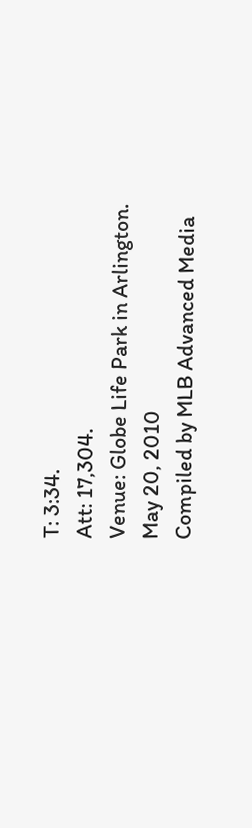T: 3:34.
Att: 17,304.
Venue: Globe Life Park in Arlington.
May 20, 2010
Compiled by MLB Advanced Media